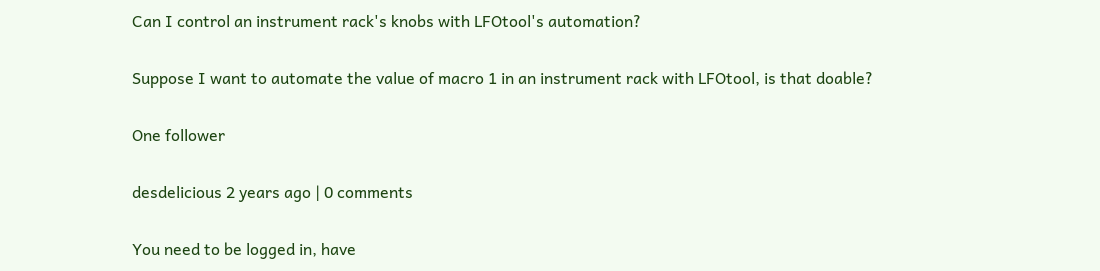Can I control an instrument rack's knobs with LFOtool's automation?

Suppose I want to automate the value of macro 1 in an instrument rack with LFOtool, is that doable?

One follower

desdelicious 2 years ago | 0 comments

You need to be logged in, have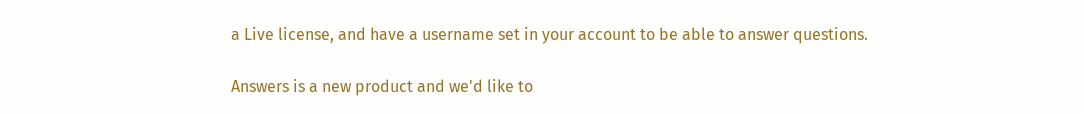a Live license, and have a username set in your account to be able to answer questions.

Answers is a new product and we'd like to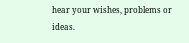hear your wishes, problems or ideas.